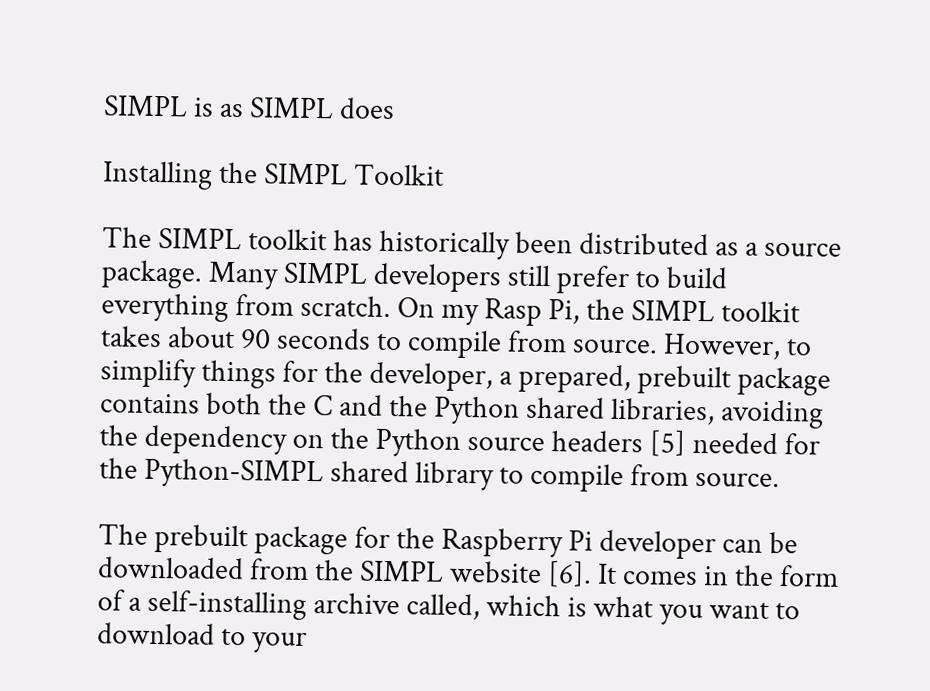SIMPL is as SIMPL does

Installing the SIMPL Toolkit

The SIMPL toolkit has historically been distributed as a source package. Many SIMPL developers still prefer to build everything from scratch. On my Rasp Pi, the SIMPL toolkit takes about 90 seconds to compile from source. However, to simplify things for the developer, a prepared, prebuilt package contains both the C and the Python shared libraries, avoiding the dependency on the Python source headers [5] needed for the Python-SIMPL shared library to compile from source.

The prebuilt package for the Raspberry Pi developer can be downloaded from the SIMPL website [6]. It comes in the form of a self-installing archive called, which is what you want to download to your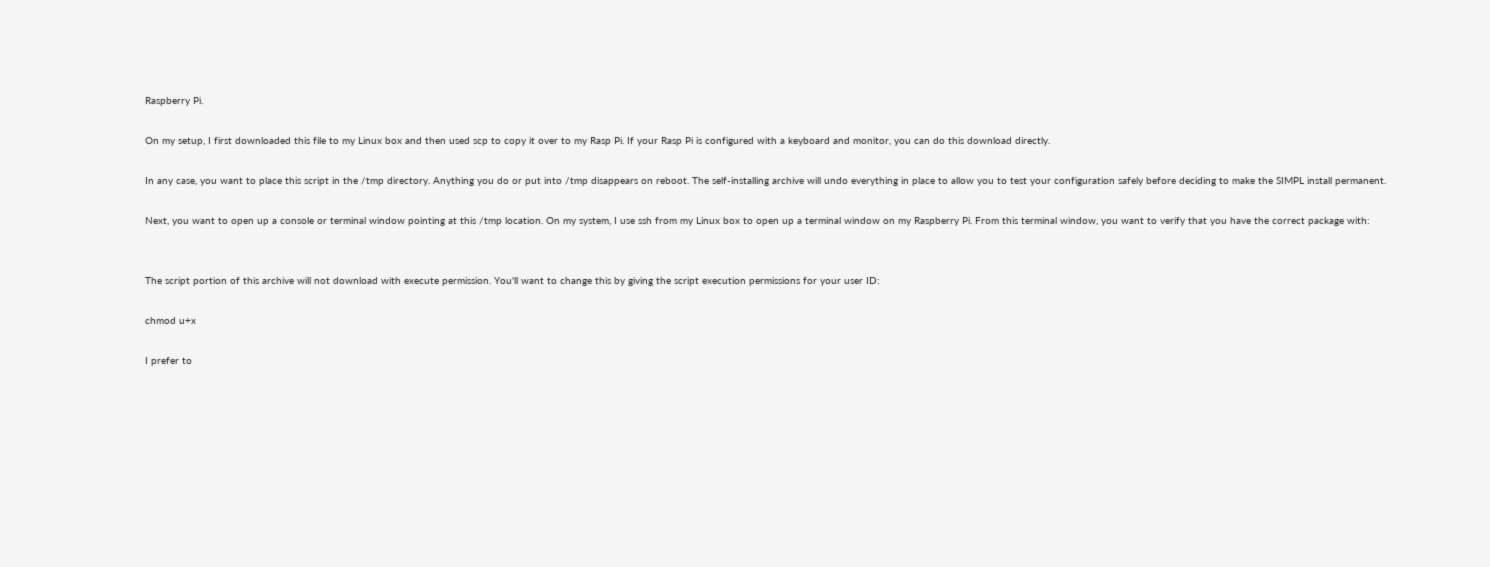Raspberry Pi.

On my setup, I first downloaded this file to my Linux box and then used scp to copy it over to my Rasp Pi. If your Rasp Pi is configured with a keyboard and monitor, you can do this download directly.

In any case, you want to place this script in the /tmp directory. Anything you do or put into /tmp disappears on reboot. The self-installing archive will undo everything in place to allow you to test your configuration safely before deciding to make the SIMPL install permanent.

Next, you want to open up a console or terminal window pointing at this /tmp location. On my system, I use ssh from my Linux box to open up a terminal window on my Raspberry Pi. From this terminal window, you want to verify that you have the correct package with:


The script portion of this archive will not download with execute permission. You'll want to change this by giving the script execution permissions for your user ID:

chmod u+x

I prefer to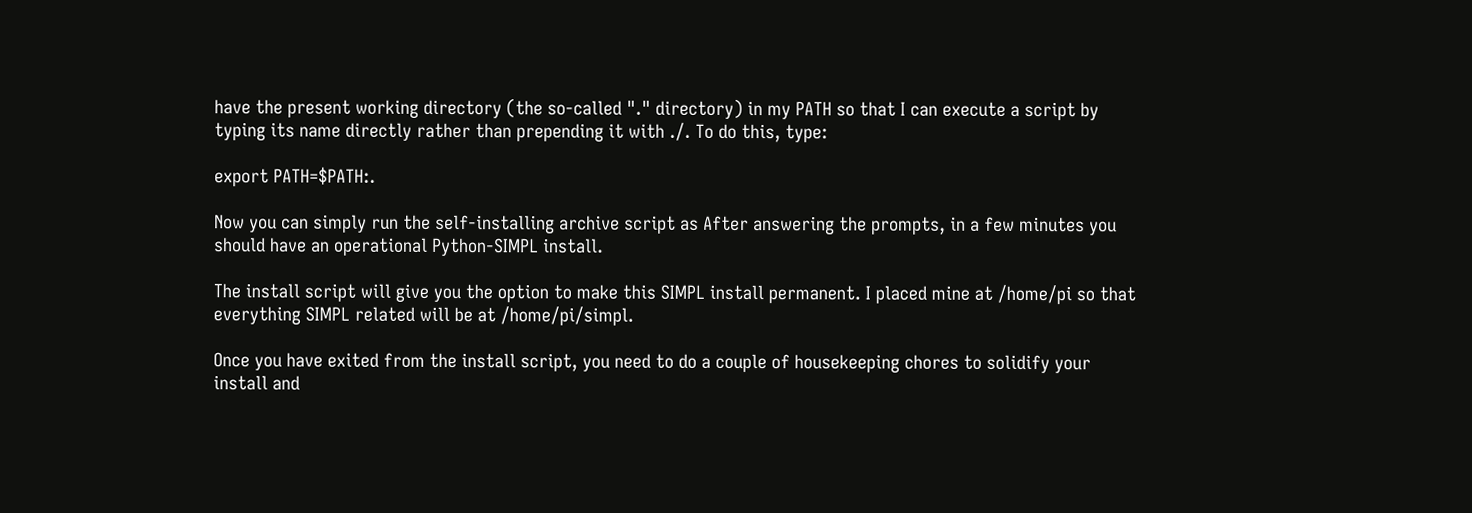have the present working directory (the so-called "." directory) in my PATH so that I can execute a script by typing its name directly rather than prepending it with ./. To do this, type:

export PATH=$PATH:.

Now you can simply run the self-installing archive script as After answering the prompts, in a few minutes you should have an operational Python-SIMPL install.

The install script will give you the option to make this SIMPL install permanent. I placed mine at /home/pi so that everything SIMPL related will be at /home/pi/simpl.

Once you have exited from the install script, you need to do a couple of housekeeping chores to solidify your install and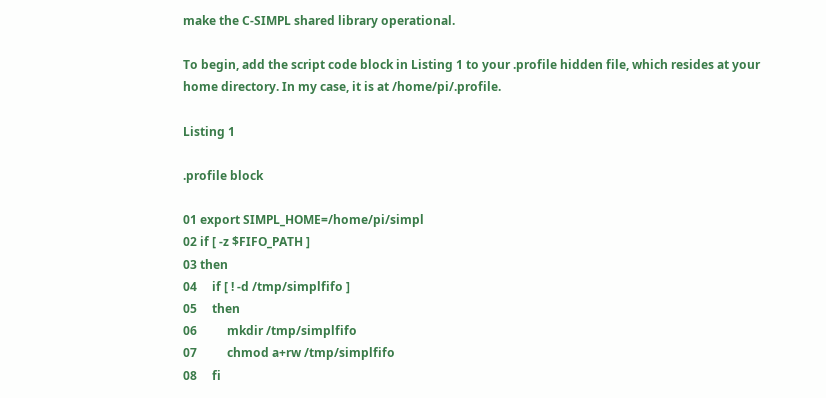make the C-SIMPL shared library operational.

To begin, add the script code block in Listing 1 to your .profile hidden file, which resides at your home directory. In my case, it is at /home/pi/.profile.

Listing 1

.profile block

01 export SIMPL_HOME=/home/pi/simpl
02 if [ -z $FIFO_PATH ]
03 then
04     if [ ! -d /tmp/simplfifo ]
05     then
06          mkdir /tmp/simplfifo
07          chmod a+rw /tmp/simplfifo
08     fi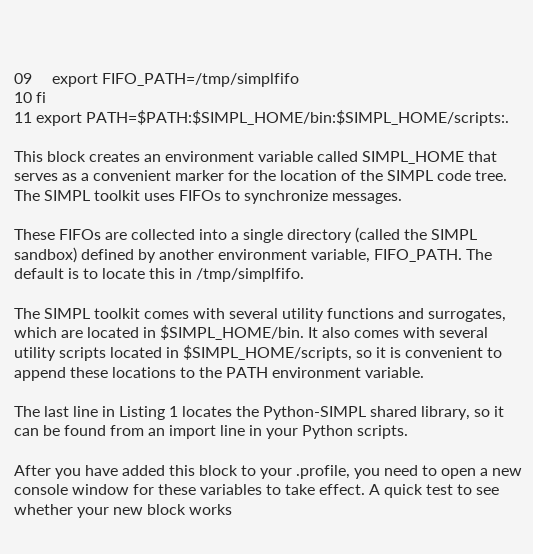09     export FIFO_PATH=/tmp/simplfifo
10 fi
11 export PATH=$PATH:$SIMPL_HOME/bin:$SIMPL_HOME/scripts:.

This block creates an environment variable called SIMPL_HOME that serves as a convenient marker for the location of the SIMPL code tree. The SIMPL toolkit uses FIFOs to synchronize messages.

These FIFOs are collected into a single directory (called the SIMPL sandbox) defined by another environment variable, FIFO_PATH. The default is to locate this in /tmp/simplfifo.

The SIMPL toolkit comes with several utility functions and surrogates, which are located in $SIMPL_HOME/bin. It also comes with several utility scripts located in $SIMPL_HOME/scripts, so it is convenient to append these locations to the PATH environment variable.

The last line in Listing 1 locates the Python-SIMPL shared library, so it can be found from an import line in your Python scripts.

After you have added this block to your .profile, you need to open a new console window for these variables to take effect. A quick test to see whether your new block works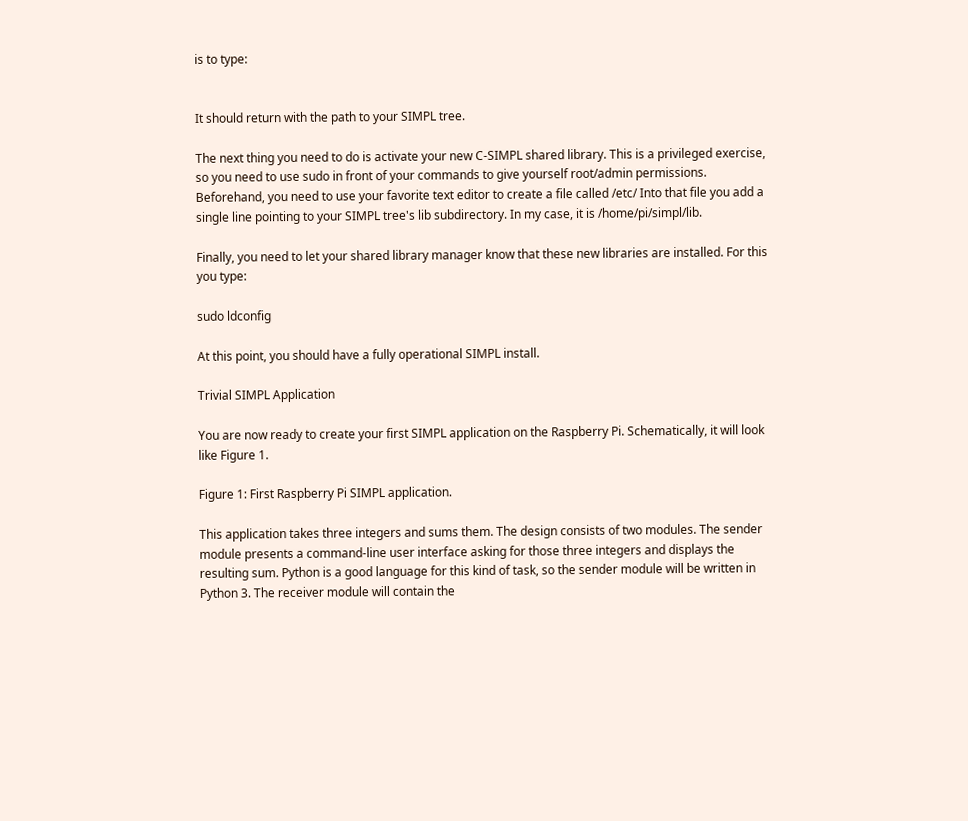is to type:


It should return with the path to your SIMPL tree.

The next thing you need to do is activate your new C-SIMPL shared library. This is a privileged exercise, so you need to use sudo in front of your commands to give yourself root/admin permissions. Beforehand, you need to use your favorite text editor to create a file called /etc/ Into that file you add a single line pointing to your SIMPL tree's lib subdirectory. In my case, it is /home/pi/simpl/lib.

Finally, you need to let your shared library manager know that these new libraries are installed. For this you type:

sudo ldconfig

At this point, you should have a fully operational SIMPL install.

Trivial SIMPL Application

You are now ready to create your first SIMPL application on the Raspberry Pi. Schematically, it will look like Figure 1.

Figure 1: First Raspberry Pi SIMPL application.

This application takes three integers and sums them. The design consists of two modules. The sender module presents a command-line user interface asking for those three integers and displays the resulting sum. Python is a good language for this kind of task, so the sender module will be written in Python 3. The receiver module will contain the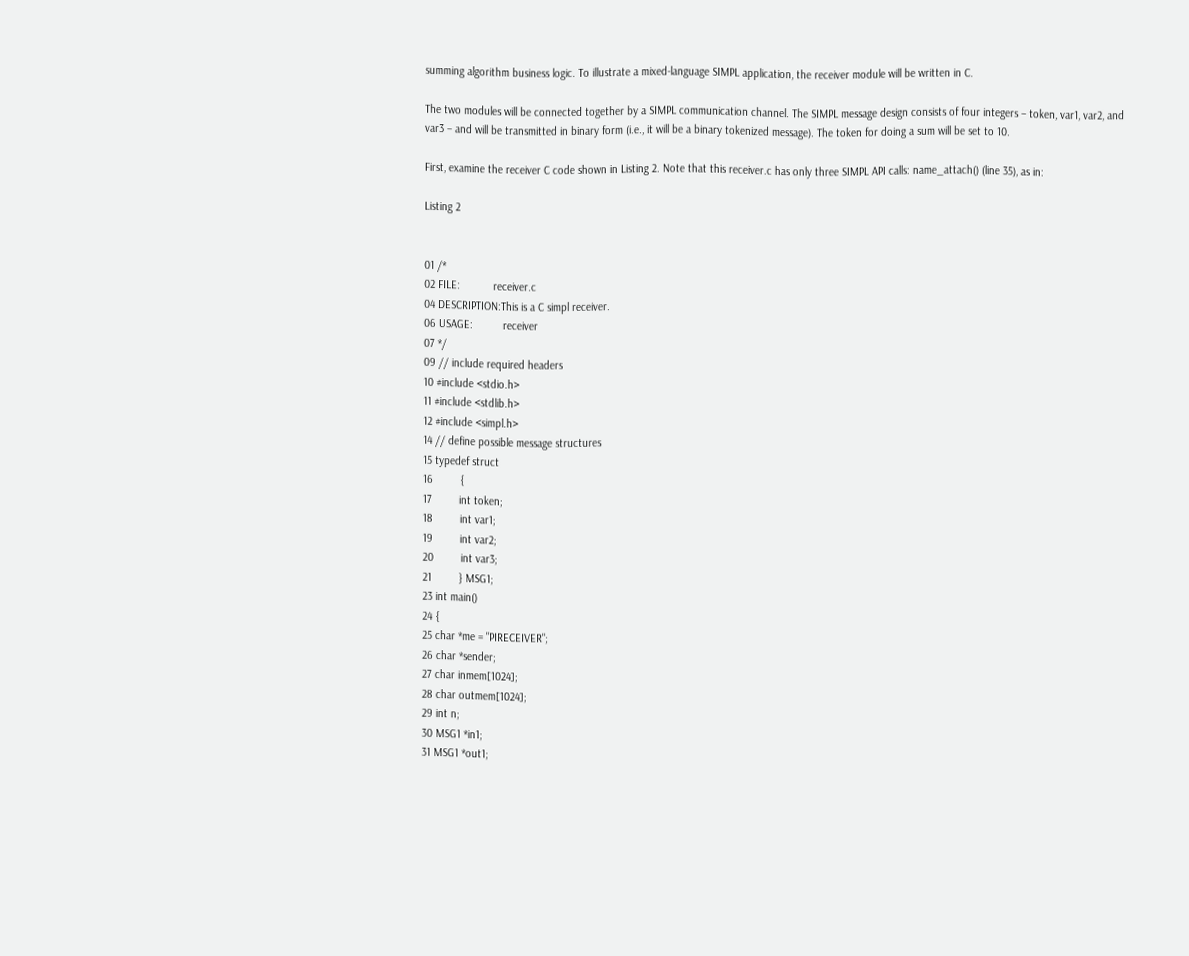summing algorithm business logic. To illustrate a mixed-language SIMPL application, the receiver module will be written in C.

The two modules will be connected together by a SIMPL communication channel. The SIMPL message design consists of four integers – token, var1, var2, and var3 – and will be transmitted in binary form (i.e., it will be a binary tokenized message). The token for doing a sum will be set to 10.

First, examine the receiver C code shown in Listing 2. Note that this receiver.c has only three SIMPL API calls: name_attach() (line 35), as in:

Listing 2


01 /*
02 FILE:           receiver.c
04 DESCRIPTION:This is a C simpl receiver.
06 USAGE:          receiver
07 */
09 // include required headers
10 #include <stdio.h>
11 #include <stdlib.h>
12 #include <simpl.h>
14 // define possible message structures
15 typedef struct
16         {
17         int token;
18         int var1;
19         int var2;
20         int var3;
21         } MSG1;
23 int main()
24 {
25 char *me = "PIRECEIVER";
26 char *sender;
27 char inmem[1024];
28 char outmem[1024];
29 int n;
30 MSG1 *in1;
31 MSG1 *out1;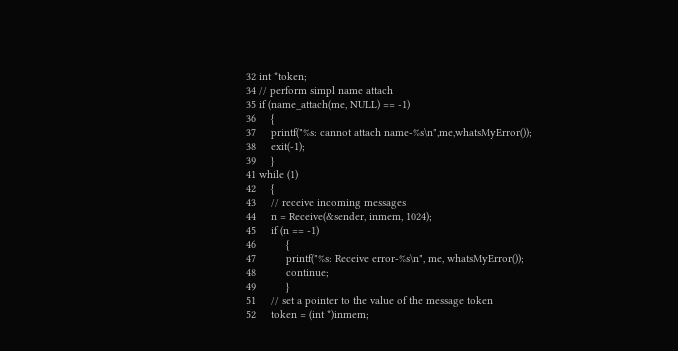32 int *token;
34 // perform simpl name attach
35 if (name_attach(me, NULL) == -1)
36     {
37     printf("%s: cannot attach name-%s\n",me,whatsMyError());
38     exit(-1);
39     }
41 while (1)
42     {
43     // receive incoming messages
44     n = Receive(&sender, inmem, 1024);
45     if (n == -1)
46          {
47          printf("%s: Receive error-%s\n", me, whatsMyError());
48          continue;
49          }
51     // set a pointer to the value of the message token
52     token = (int *)inmem;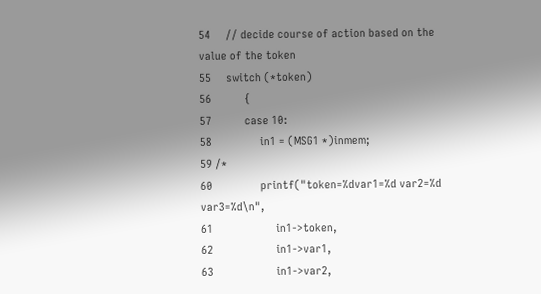54     // decide course of action based on the value of the token
55     switch (*token)
56           {
57           case 10:
58                in1 = (MSG1 *)inmem;
59 /*
60                printf("token=%dvar1=%d var2=%d var3=%d\n",
61                     in1->token,
62                     in1->var1,
63                     in1->var2,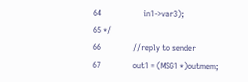64                     in1->var3);
65 */
66                //reply to sender
67                out1 = (MSG1 *)outmem;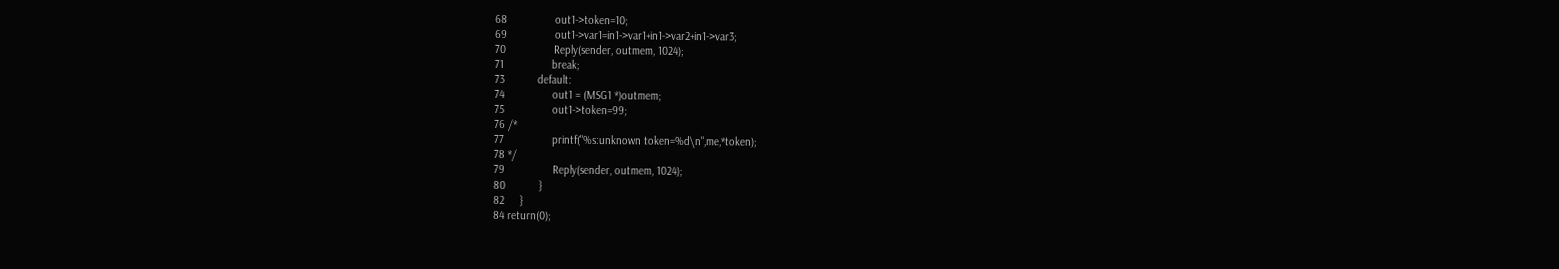68                out1->token=10;
69                out1->var1=in1->var1+in1->var2+in1->var3;
70                Reply(sender, outmem, 1024);
71                break;
73           default:
74                out1 = (MSG1 *)outmem;
75                out1->token=99;
76 /*
77                printf("%s:unknown token=%d\n",me,*token);
78 */
79                Reply(sender, outmem, 1024);
80           }
82     }
84 return(0);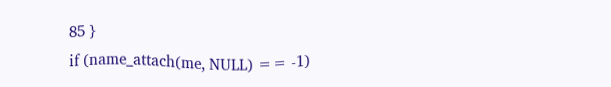85 }
if (name_attach(me, NULL) == -1)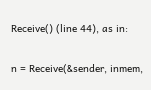Receive() (line 44), as in:

n = Receive(&sender, inmem,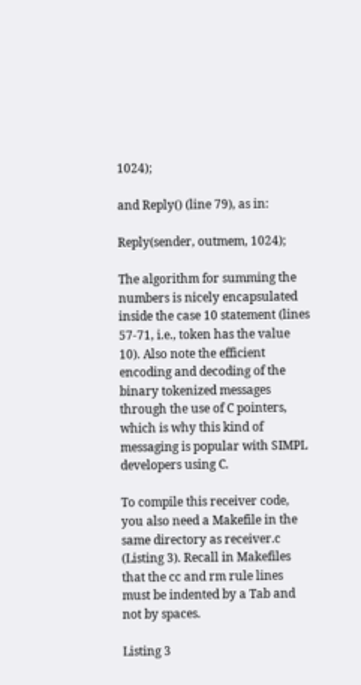1024);

and Reply() (line 79), as in:

Reply(sender, outmem, 1024);

The algorithm for summing the numbers is nicely encapsulated inside the case 10 statement (lines 57-71, i.e., token has the value 10). Also note the efficient encoding and decoding of the binary tokenized messages through the use of C pointers, which is why this kind of messaging is popular with SIMPL developers using C.

To compile this receiver code, you also need a Makefile in the same directory as receiver.c (Listing 3). Recall in Makefiles that the cc and rm rule lines must be indented by a Tab and not by spaces.

Listing 3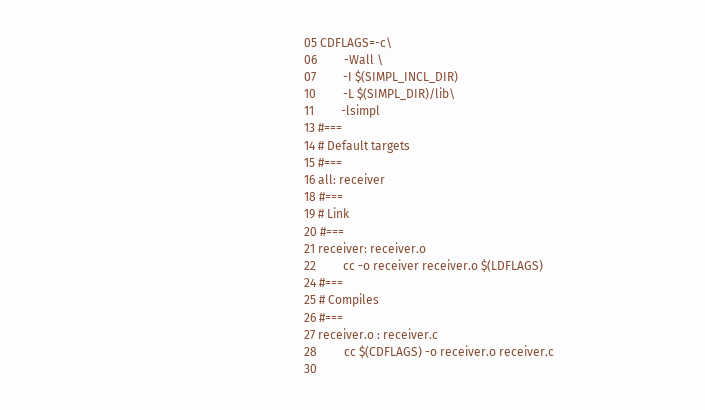05 CDFLAGS=-c\
06         -Wall \
07         -I $(SIMPL_INCL_DIR)
10         -L $(SIMPL_DIR)/lib\
11         -lsimpl
13 #===
14 # Default targets
15 #===
16 all: receiver
18 #===
19 # Link
20 #===
21 receiver: receiver.o
22         cc -o receiver receiver.o $(LDFLAGS)
24 #===
25 # Compiles
26 #===
27 receiver.o : receiver.c
28         cc $(CDFLAGS) -o receiver.o receiver.c
30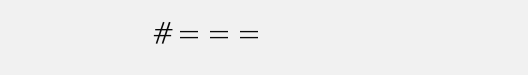#===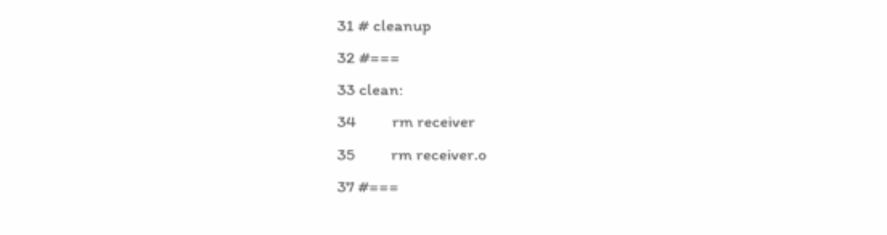31 # cleanup
32 #===
33 clean:
34         rm receiver
35         rm receiver.o
37 #===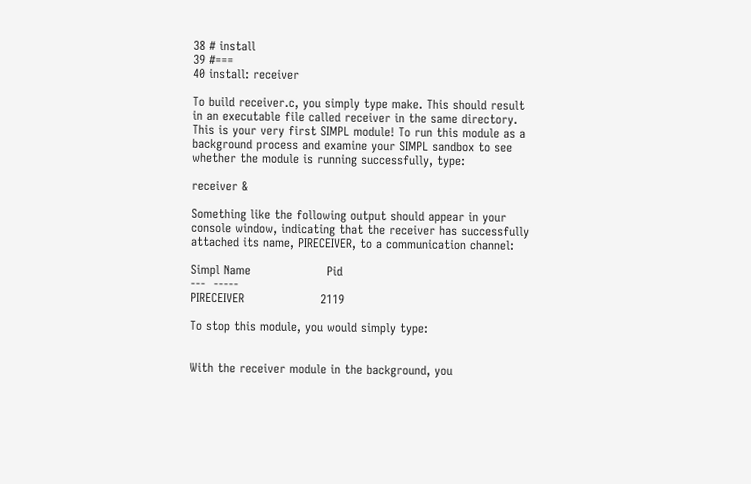38 # install
39 #===
40 install: receiver

To build receiver.c, you simply type make. This should result in an executable file called receiver in the same directory. This is your very first SIMPL module! To run this module as a background process and examine your SIMPL sandbox to see whether the module is running successfully, type:

receiver &

Something like the following output should appear in your console window, indicating that the receiver has successfully attached its name, PIRECEIVER, to a communication channel:

Simpl Name                   Pid
---  -----
PIRECEIVER                   2119

To stop this module, you would simply type:


With the receiver module in the background, you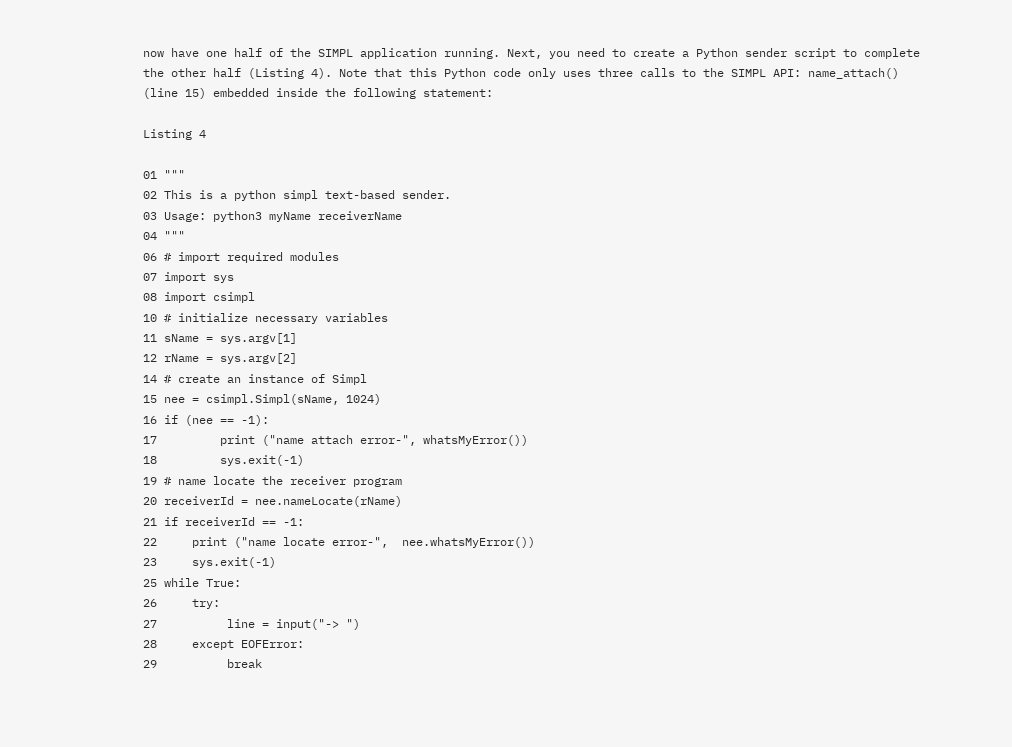now have one half of the SIMPL application running. Next, you need to create a Python sender script to complete the other half (Listing 4). Note that this Python code only uses three calls to the SIMPL API: name_attach() (line 15) embedded inside the following statement:

Listing 4

01 """
02 This is a python simpl text-based sender.
03 Usage: python3 myName receiverName
04 """
06 # import required modules
07 import sys
08 import csimpl
10 # initialize necessary variables
11 sName = sys.argv[1]
12 rName = sys.argv[2]
14 # create an instance of Simpl
15 nee = csimpl.Simpl(sName, 1024)
16 if (nee == -1):
17         print ("name attach error-", whatsMyError())
18         sys.exit(-1)
19 # name locate the receiver program
20 receiverId = nee.nameLocate(rName)
21 if receiverId == -1:
22     print ("name locate error-",  nee.whatsMyError())
23     sys.exit(-1)
25 while True:
26     try:
27          line = input("-> ")
28     except EOFError:
29          break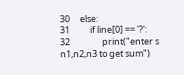30     else:
31          if line[0] == '?':
32                print("enter s n1,n2,n3 to get sum")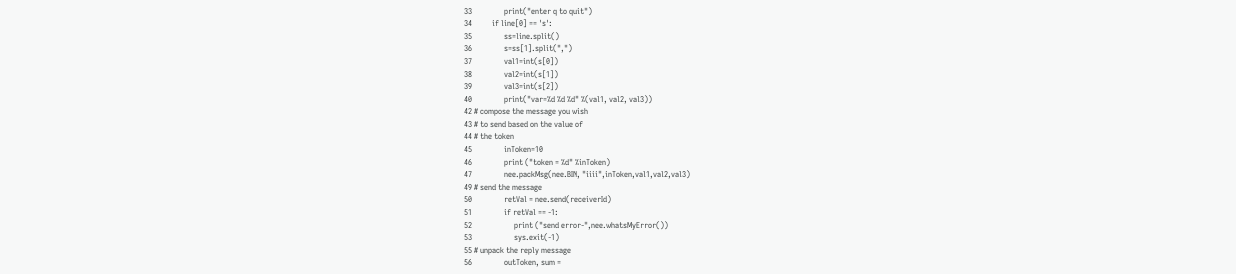33                print("enter q to quit")
34          if line[0] == 's':
35                ss=line.split()
36                s=ss[1].split(",")
37                val1=int(s[0])
38                val2=int(s[1])
39                val3=int(s[2])
40                print("var=%d %d %d" %(val1, val2, val3))
42 # compose the message you wish
43 # to send based on the value of
44 # the token
45                inToken=10
46                print ("token = %d" %inToken)
47                nee.packMsg(nee.BIN, "iiii",inToken,val1,val2,val3)
49 # send the message
50                retVal = nee.send(receiverId)
51                if retVal == -1:
52                     print ("send error-",nee.whatsMyError())
53                     sys.exit(-1)
55 # unpack the reply message
56                outToken, sum =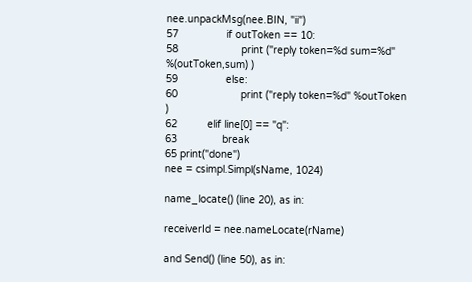nee.unpackMsg(nee.BIN, "ii")
57                if outToken == 10:
58                     print ("reply token=%d sum=%d" %(outToken,sum) )
59                else:
60                     print ("reply token=%d" %outToken )
62          elif line[0] == "q":
63               break
65 print("done")
nee = csimpl.Simpl(sName, 1024)

name_locate() (line 20), as in:

receiverId = nee.nameLocate(rName)

and Send() (line 50), as in: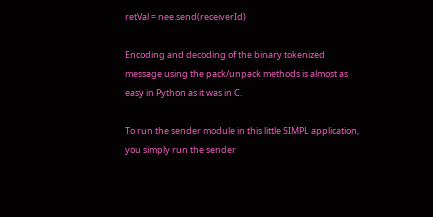retVal = nee.send(receiverId)

Encoding and decoding of the binary tokenized message using the pack/unpack methods is almost as easy in Python as it was in C.

To run the sender module in this little SIMPL application, you simply run the sender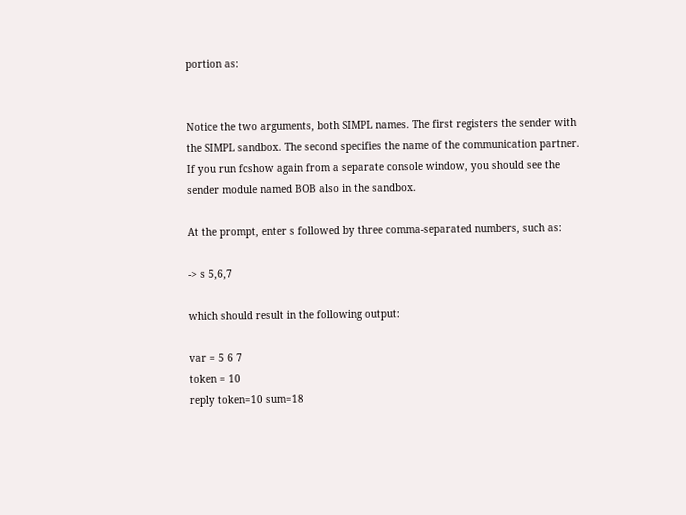portion as:


Notice the two arguments, both SIMPL names. The first registers the sender with the SIMPL sandbox. The second specifies the name of the communication partner. If you run fcshow again from a separate console window, you should see the sender module named BOB also in the sandbox.

At the prompt, enter s followed by three comma-separated numbers, such as:

-> s 5,6,7

which should result in the following output:

var = 5 6 7
token = 10
reply token=10 sum=18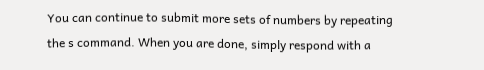You can continue to submit more sets of numbers by repeating the s command. When you are done, simply respond with a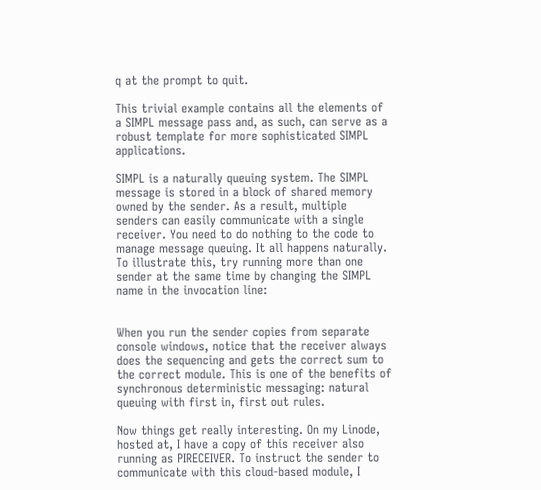q at the prompt to quit.

This trivial example contains all the elements of a SIMPL message pass and, as such, can serve as a robust template for more sophisticated SIMPL applications.

SIMPL is a naturally queuing system. The SIMPL message is stored in a block of shared memory owned by the sender. As a result, multiple senders can easily communicate with a single receiver. You need to do nothing to the code to manage message queuing. It all happens naturally. To illustrate this, try running more than one sender at the same time by changing the SIMPL name in the invocation line:


When you run the sender copies from separate console windows, notice that the receiver always does the sequencing and gets the correct sum to the correct module. This is one of the benefits of synchronous deterministic messaging: natural queuing with first in, first out rules.

Now things get really interesting. On my Linode, hosted at, I have a copy of this receiver also running as PIRECEIVER. To instruct the sender to communicate with this cloud-based module, I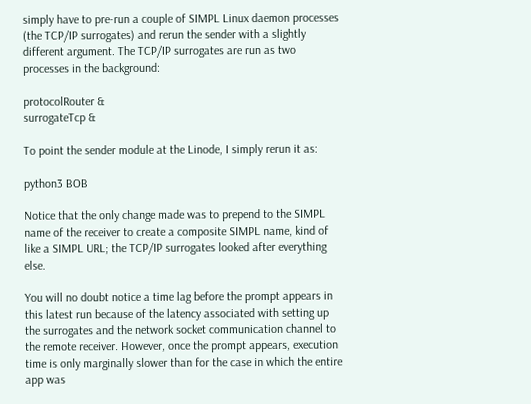simply have to pre-run a couple of SIMPL Linux daemon processes (the TCP/IP surrogates) and rerun the sender with a slightly different argument. The TCP/IP surrogates are run as two processes in the background:

protocolRouter &
surrogateTcp &

To point the sender module at the Linode, I simply rerun it as:

python3 BOB

Notice that the only change made was to prepend to the SIMPL name of the receiver to create a composite SIMPL name, kind of like a SIMPL URL; the TCP/IP surrogates looked after everything else.

You will no doubt notice a time lag before the prompt appears in this latest run because of the latency associated with setting up the surrogates and the network socket communication channel to the remote receiver. However, once the prompt appears, execution time is only marginally slower than for the case in which the entire app was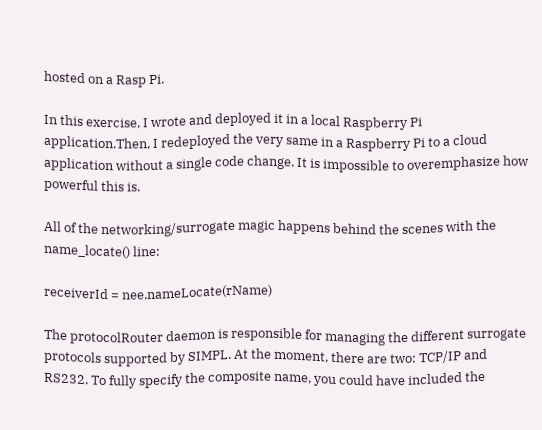hosted on a Rasp Pi.

In this exercise, I wrote and deployed it in a local Raspberry Pi application.Then, I redeployed the very same in a Raspberry Pi to a cloud application without a single code change. It is impossible to overemphasize how powerful this is.

All of the networking/surrogate magic happens behind the scenes with the name_locate() line:

receiverId = nee.nameLocate(rName)

The protocolRouter daemon is responsible for managing the different surrogate protocols supported by SIMPL. At the moment, there are two: TCP/IP and RS232. To fully specify the composite name, you could have included the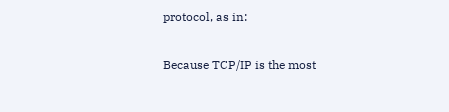protocol, as in:

Because TCP/IP is the most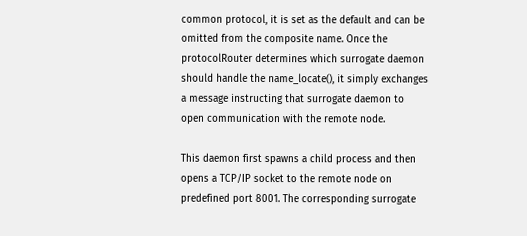common protocol, it is set as the default and can be omitted from the composite name. Once the protocolRouter determines which surrogate daemon should handle the name_locate(), it simply exchanges a message instructing that surrogate daemon to open communication with the remote node.

This daemon first spawns a child process and then opens a TCP/IP socket to the remote node on predefined port 8001. The corresponding surrogate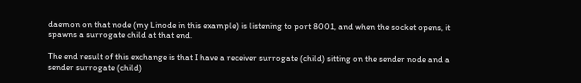daemon on that node (my Linode in this example) is listening to port 8001, and when the socket opens, it spawns a surrogate child at that end.

The end result of this exchange is that I have a receiver surrogate (child) sitting on the sender node and a sender surrogate (child)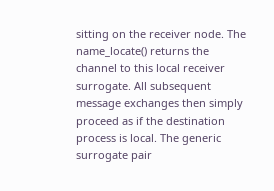sitting on the receiver node. The name_locate() returns the channel to this local receiver surrogate. All subsequent message exchanges then simply proceed as if the destination process is local. The generic surrogate pair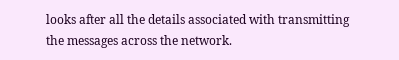looks after all the details associated with transmitting the messages across the network.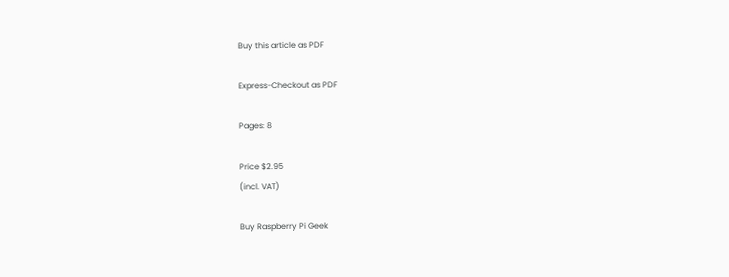Buy this article as PDF

Express-Checkout as PDF

Pages: 8

Price $2.95
(incl. VAT)

Buy Raspberry Pi Geek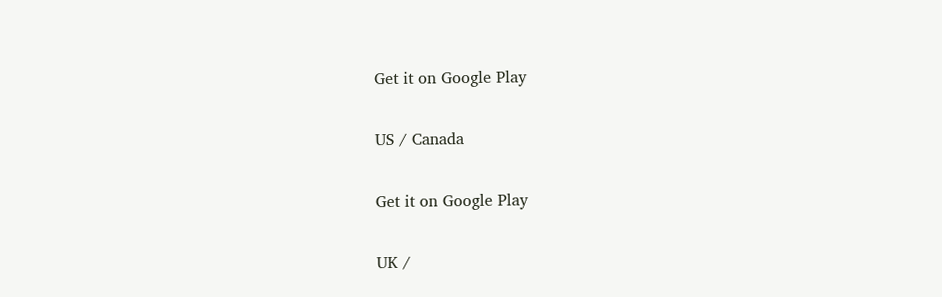Get it on Google Play

US / Canada

Get it on Google Play

UK /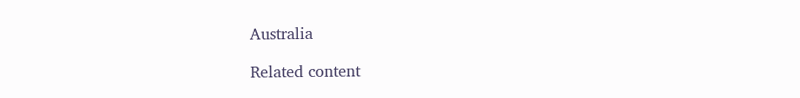Australia

Related content